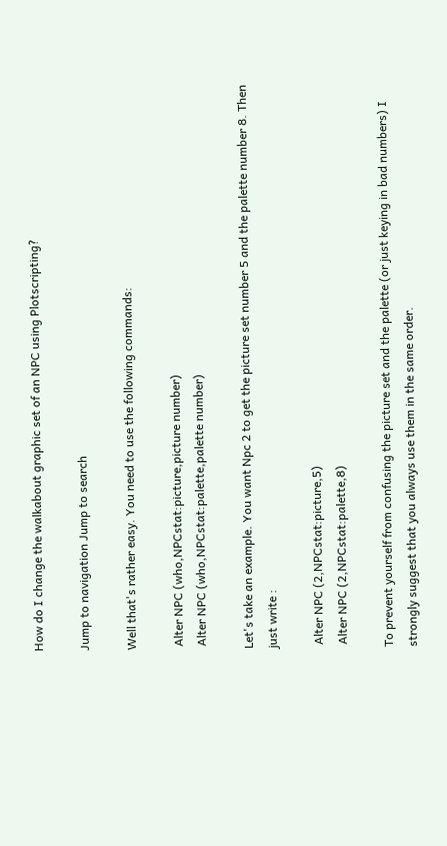How do I change the walkabout graphic set of an NPC using Plotscripting?

Jump to navigation Jump to search

Well that's rather easy. You need to use the following commands:

 Alter NPC (who,NPCstat:picture,picture number)
 Alter NPC (who,NPCstat:palette,palette number)

Let's take an example. You want Npc 2 to get the picture set number 5 and the palette number 8. Then just write :

 Alter NPC (2,NPCstat:picture,5)
 Alter NPC (2,NPCstat:palette,8)

To prevent yourself from confusing the picture set and the palette (or just keying in bad numbers) I strongly suggest that you always use them in the same order.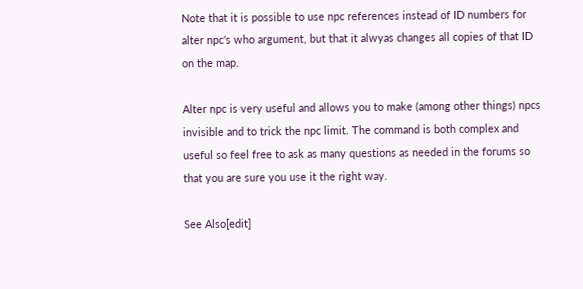Note that it is possible to use npc references instead of ID numbers for alter npc's who argument, but that it alwyas changes all copies of that ID on the map.

Alter npc is very useful and allows you to make (among other things) npcs invisible and to trick the npc limit. The command is both complex and useful so feel free to ask as many questions as needed in the forums so that you are sure you use it the right way.

See Also[edit]